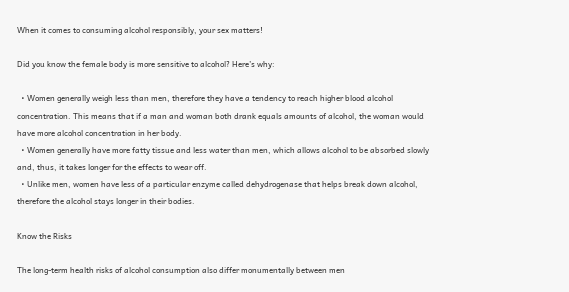When it comes to consuming alcohol responsibly, your sex matters!

Did you know the female body is more sensitive to alcohol? Here’s why:

  • Women generally weigh less than men, therefore they have a tendency to reach higher blood alcohol concentration. This means that if a man and woman both drank equals amounts of alcohol, the woman would have more alcohol concentration in her body.
  • Women generally have more fatty tissue and less water than men, which allows alcohol to be absorbed slowly and, thus, it takes longer for the effects to wear off.
  • Unlike men, women have less of a particular enzyme called dehydrogenase that helps break down alcohol, therefore the alcohol stays longer in their bodies.

Know the Risks

The long-term health risks of alcohol consumption also differ monumentally between men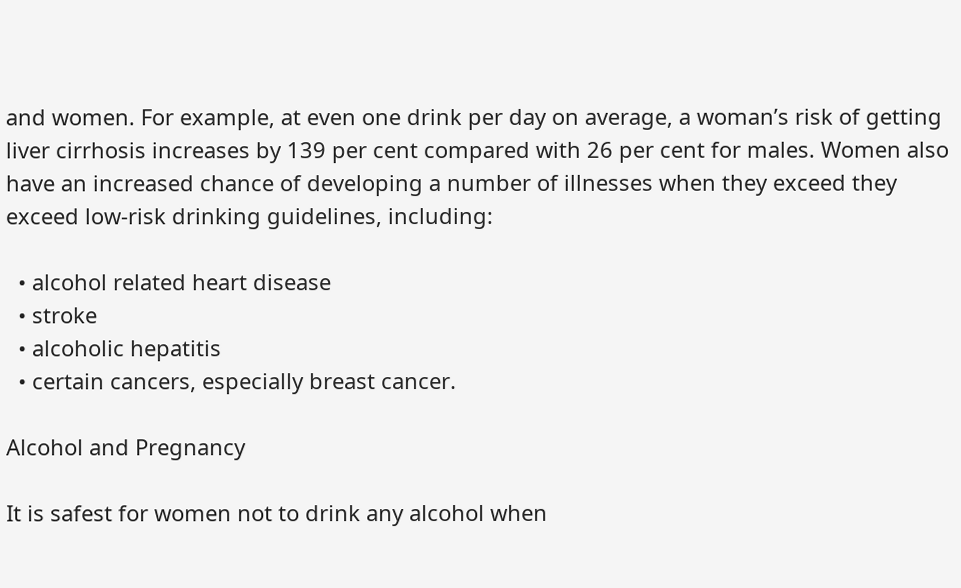and women. For example, at even one drink per day on average, a woman’s risk of getting liver cirrhosis increases by 139 per cent compared with 26 per cent for males. Women also have an increased chance of developing a number of illnesses when they exceed they exceed low-risk drinking guidelines, including:

  • alcohol related heart disease
  • stroke
  • alcoholic hepatitis
  • certain cancers, especially breast cancer.

Alcohol and Pregnancy

It is safest for women not to drink any alcohol when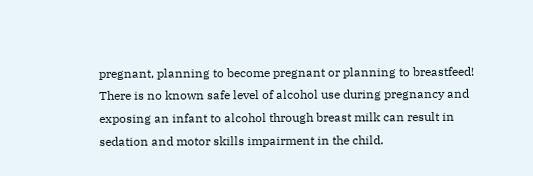pregnant, planning to become pregnant or planning to breastfeed! There is no known safe level of alcohol use during pregnancy and exposing an infant to alcohol through breast milk can result in sedation and motor skills impairment in the child.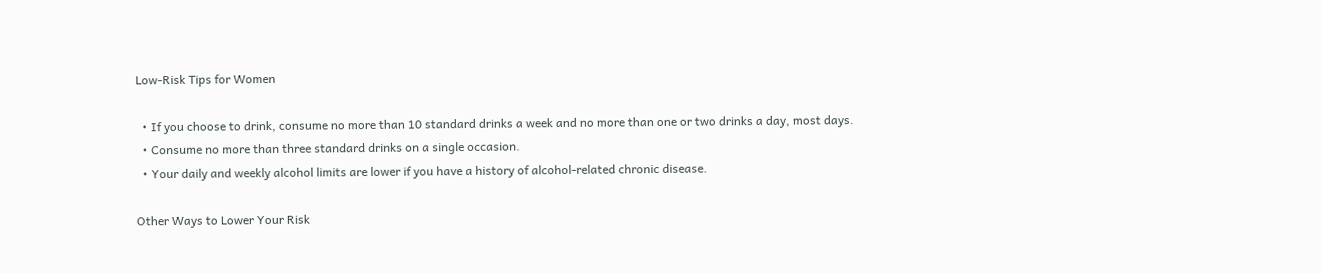Low-Risk Tips for Women

  • If you choose to drink, consume no more than 10 standard drinks a week and no more than one or two drinks a day, most days.
  • Consume no more than three standard drinks on a single occasion.
  • Your daily and weekly alcohol limits are lower if you have a history of alcohol-related chronic disease.

Other Ways to Lower Your Risk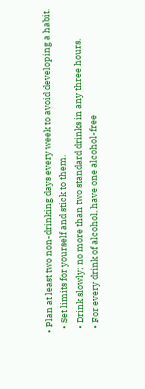• Plan at least two non-drinking days every week to avoid developing a habit.
  • Set limits for yourself and stick to them.
  • Drink slowly; no more than two standard drinks in any three hours.
  • For every drink of alcohol, have one alcohol-free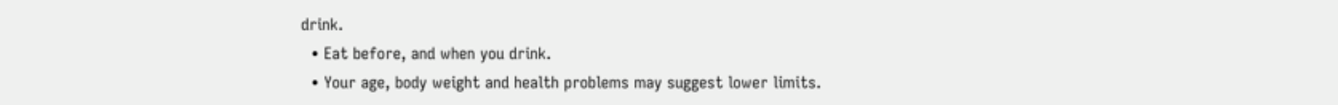drink.
  • Eat before, and when you drink.
  • Your age, body weight and health problems may suggest lower limits.